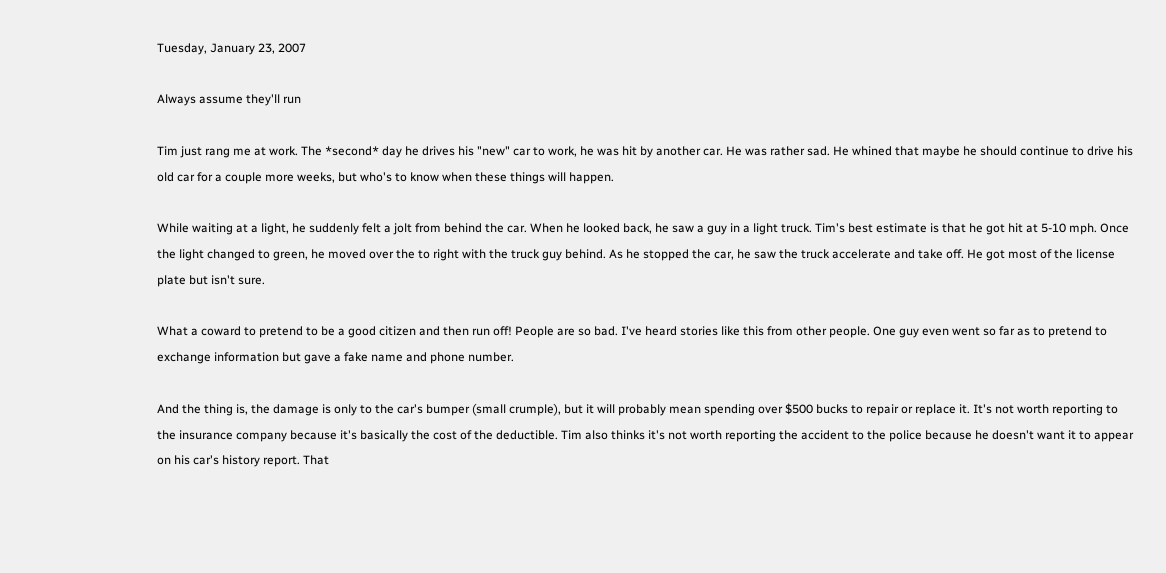Tuesday, January 23, 2007

Always assume they'll run

Tim just rang me at work. The *second* day he drives his "new" car to work, he was hit by another car. He was rather sad. He whined that maybe he should continue to drive his old car for a couple more weeks, but who's to know when these things will happen.

While waiting at a light, he suddenly felt a jolt from behind the car. When he looked back, he saw a guy in a light truck. Tim's best estimate is that he got hit at 5-10 mph. Once the light changed to green, he moved over the to right with the truck guy behind. As he stopped the car, he saw the truck accelerate and take off. He got most of the license plate but isn't sure.

What a coward to pretend to be a good citizen and then run off! People are so bad. I've heard stories like this from other people. One guy even went so far as to pretend to exchange information but gave a fake name and phone number.

And the thing is, the damage is only to the car's bumper (small crumple), but it will probably mean spending over $500 bucks to repair or replace it. It's not worth reporting to the insurance company because it's basically the cost of the deductible. Tim also thinks it's not worth reporting the accident to the police because he doesn't want it to appear on his car's history report. That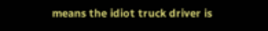means the idiot truck driver is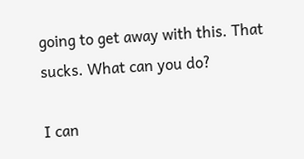going to get away with this. That sucks. What can you do?

I can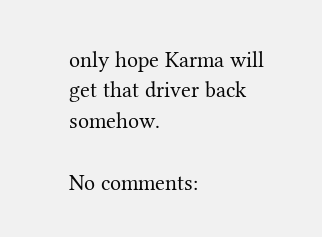only hope Karma will get that driver back somehow.

No comments: